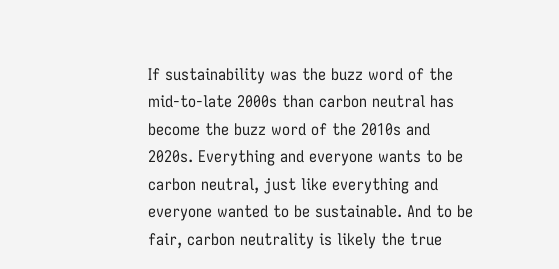If sustainability was the buzz word of the mid-to-late 2000s than carbon neutral has become the buzz word of the 2010s and 2020s. Everything and everyone wants to be carbon neutral, just like everything and everyone wanted to be sustainable. And to be fair, carbon neutrality is likely the true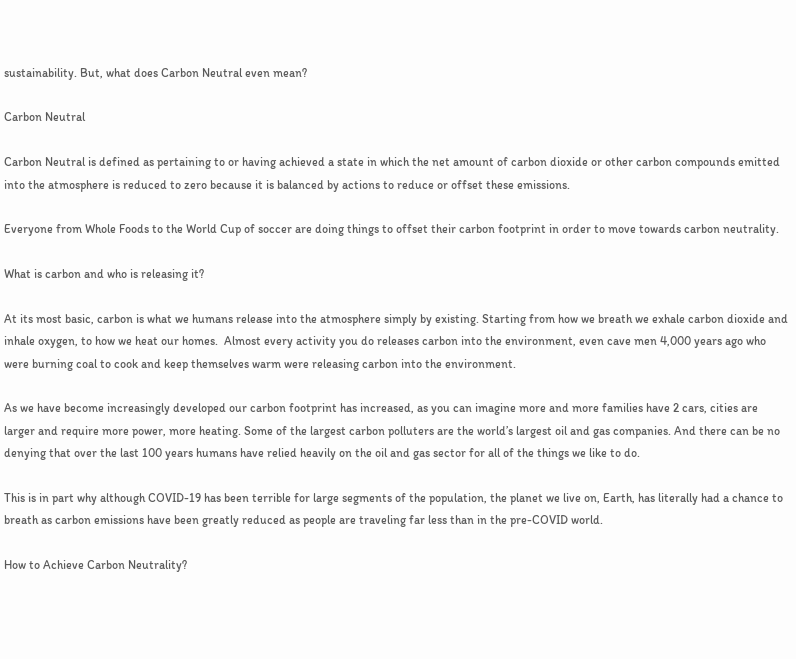sustainability. But, what does Carbon Neutral even mean?

Carbon Neutral

Carbon Neutral is defined as pertaining to or having achieved a state in which the net amount of carbon dioxide or other carbon compounds emitted into the atmosphere is reduced to zero because it is balanced by actions to reduce or offset these emissions.

Everyone from Whole Foods to the World Cup of soccer are doing things to offset their carbon footprint in order to move towards carbon neutrality.

What is carbon and who is releasing it?

At its most basic, carbon is what we humans release into the atmosphere simply by existing. Starting from how we breath we exhale carbon dioxide and inhale oxygen, to how we heat our homes.  Almost every activity you do releases carbon into the environment, even cave men 4,000 years ago who were burning coal to cook and keep themselves warm were releasing carbon into the environment.

As we have become increasingly developed our carbon footprint has increased, as you can imagine more and more families have 2 cars, cities are larger and require more power, more heating. Some of the largest carbon polluters are the world’s largest oil and gas companies. And there can be no denying that over the last 100 years humans have relied heavily on the oil and gas sector for all of the things we like to do.

This is in part why although COVID-19 has been terrible for large segments of the population, the planet we live on, Earth, has literally had a chance to breath as carbon emissions have been greatly reduced as people are traveling far less than in the pre-COVID world.

How to Achieve Carbon Neutrality?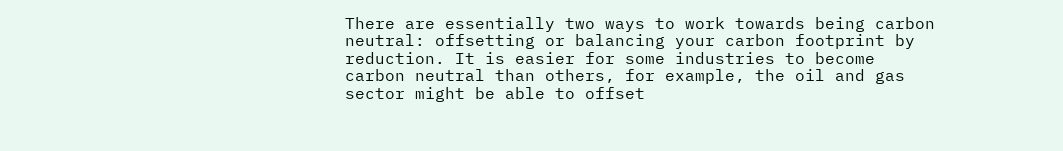There are essentially two ways to work towards being carbon neutral: offsetting or balancing your carbon footprint by reduction. It is easier for some industries to become carbon neutral than others, for example, the oil and gas sector might be able to offset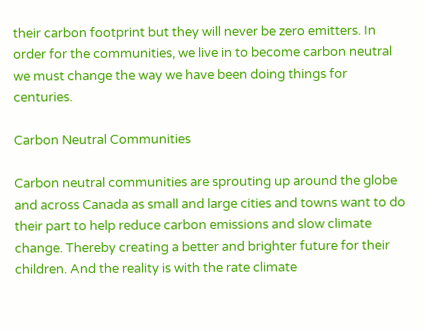their carbon footprint but they will never be zero emitters. In order for the communities, we live in to become carbon neutral we must change the way we have been doing things for centuries.

Carbon Neutral Communities

Carbon neutral communities are sprouting up around the globe and across Canada as small and large cities and towns want to do their part to help reduce carbon emissions and slow climate change. Thereby creating a better and brighter future for their children. And the reality is with the rate climate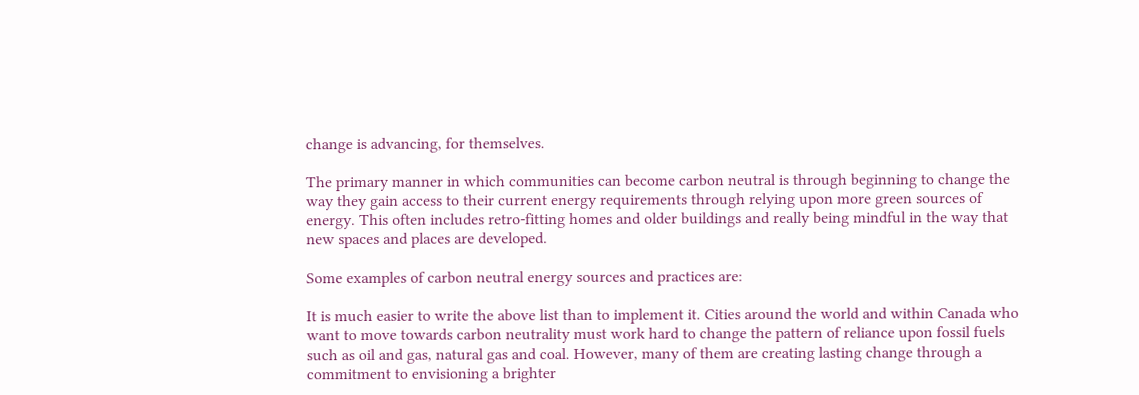change is advancing, for themselves.

The primary manner in which communities can become carbon neutral is through beginning to change the way they gain access to their current energy requirements through relying upon more green sources of energy. This often includes retro-fitting homes and older buildings and really being mindful in the way that new spaces and places are developed.

Some examples of carbon neutral energy sources and practices are:

It is much easier to write the above list than to implement it. Cities around the world and within Canada who want to move towards carbon neutrality must work hard to change the pattern of reliance upon fossil fuels such as oil and gas, natural gas and coal. However, many of them are creating lasting change through a commitment to envisioning a brighter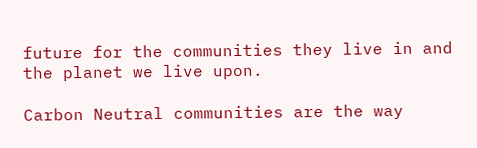future for the communities they live in and the planet we live upon.

Carbon Neutral communities are the way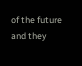of the future and they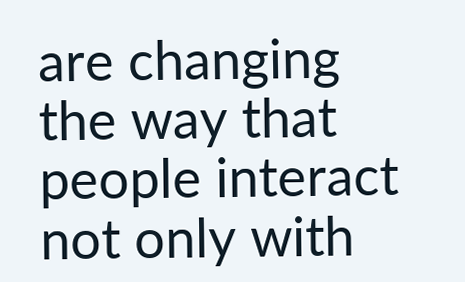are changing the way that people interact not only with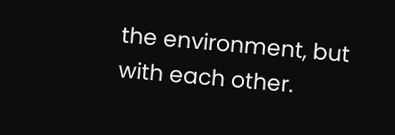the environment, but with each other.